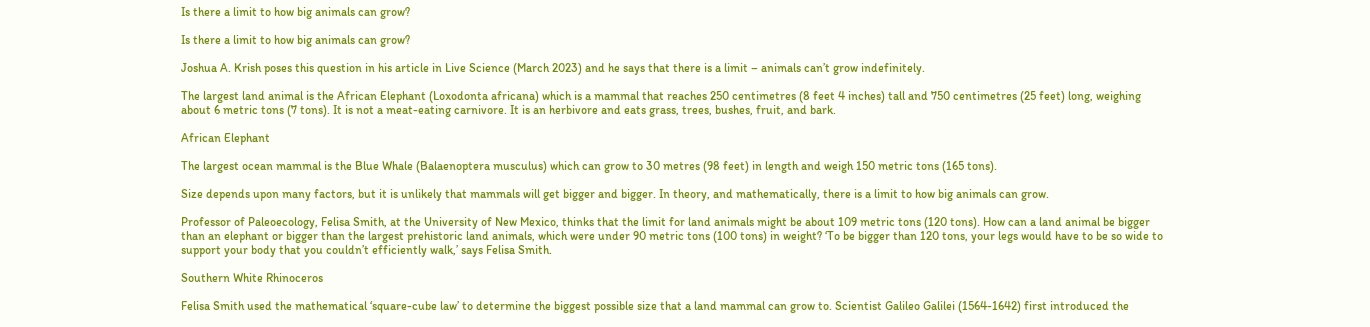Is there a limit to how big animals can grow?

Is there a limit to how big animals can grow?

Joshua A. Krish poses this question in his article in Live Science (March 2023) and he says that there is a limit – animals can’t grow indefinitely.

The largest land animal is the African Elephant (Loxodonta africana) which is a mammal that reaches 250 centimetres (8 feet 4 inches) tall and 750 centimetres (25 feet) long, weighing about 6 metric tons (7 tons). It is not a meat-eating carnivore. It is an herbivore and eats grass, trees, bushes, fruit, and bark.

African Elephant

The largest ocean mammal is the Blue Whale (Balaenoptera musculus) which can grow to 30 metres (98 feet) in length and weigh 150 metric tons (165 tons).

Size depends upon many factors, but it is unlikely that mammals will get bigger and bigger. In theory, and mathematically, there is a limit to how big animals can grow.

Professor of Paleoecology, Felisa Smith, at the University of New Mexico, thinks that the limit for land animals might be about 109 metric tons (120 tons). How can a land animal be bigger than an elephant or bigger than the largest prehistoric land animals, which were under 90 metric tons (100 tons) in weight? ‘To be bigger than 120 tons, your legs would have to be so wide to support your body that you couldn’t efficiently walk,’ says Felisa Smith.

Southern White Rhinoceros

Felisa Smith used the mathematical ‘square-cube law’ to determine the biggest possible size that a land mammal can grow to. Scientist Galileo Galilei (1564-1642) first introduced the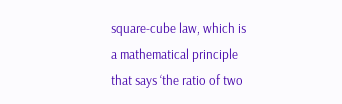square-cube law, which is a mathematical principle that says ‘the ratio of two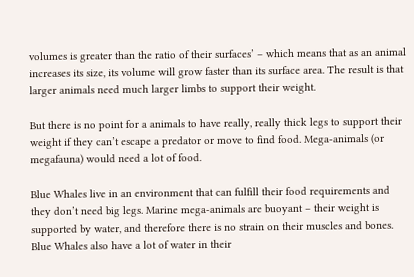volumes is greater than the ratio of their surfaces’ – which means that as an animal increases its size, its volume will grow faster than its surface area. The result is that larger animals need much larger limbs to support their weight.

But there is no point for a animals to have really, really thick legs to support their weight if they can’t escape a predator or move to find food. Mega-animals (or megafauna) would need a lot of food.

Blue Whales live in an environment that can fulfill their food requirements and they don’t need big legs. Marine mega-animals are buoyant – their weight is supported by water, and therefore there is no strain on their muscles and bones. Blue Whales also have a lot of water in their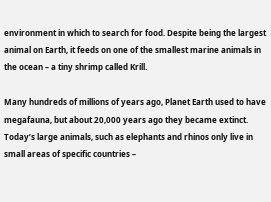environment in which to search for food. Despite being the largest animal on Earth, it feeds on one of the smallest marine animals in the ocean – a tiny shrimp called Krill.

Many hundreds of millions of years ago, Planet Earth used to have megafauna, but about 20,000 years ago they became extinct. Today’s large animals, such as elephants and rhinos only live in small areas of specific countries –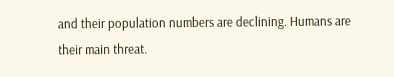and their population numbers are declining. Humans are their main threat.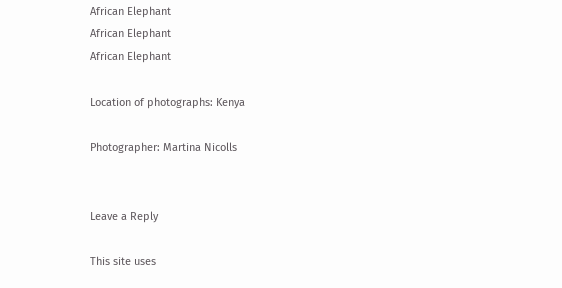African Elephant
African Elephant
African Elephant

Location of photographs: Kenya

Photographer: Martina Nicolls


Leave a Reply

This site uses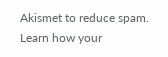Akismet to reduce spam. Learn how your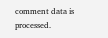comment data is processed.